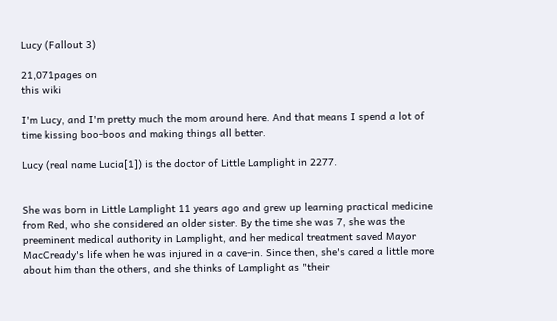Lucy (Fallout 3)

21,071pages on
this wiki

I'm Lucy, and I'm pretty much the mom around here. And that means I spend a lot of time kissing boo-boos and making things all better.

Lucy (real name Lucia[1]) is the doctor of Little Lamplight in 2277.


She was born in Little Lamplight 11 years ago and grew up learning practical medicine from Red, who she considered an older sister. By the time she was 7, she was the preeminent medical authority in Lamplight, and her medical treatment saved Mayor MacCready's life when he was injured in a cave-in. Since then, she's cared a little more about him than the others, and she thinks of Lamplight as "their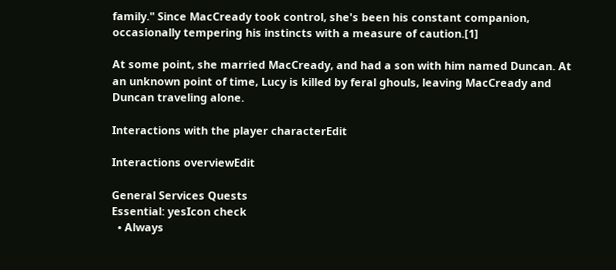family." Since MacCready took control, she's been his constant companion, occasionally tempering his instincts with a measure of caution.[1]

At some point, she married MacCready, and had a son with him named Duncan. At an unknown point of time, Lucy is killed by feral ghouls, leaving MacCready and Duncan traveling alone.

Interactions with the player characterEdit

Interactions overviewEdit

General Services Quests
Essential: yesIcon check
  • Always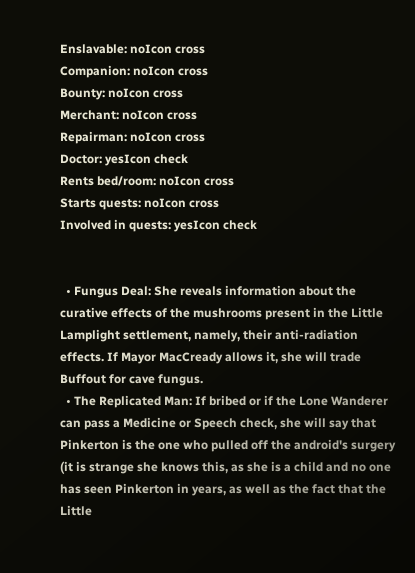Enslavable: noIcon cross
Companion: noIcon cross
Bounty: noIcon cross
Merchant: noIcon cross
Repairman: noIcon cross
Doctor: yesIcon check
Rents bed/room: noIcon cross
Starts quests: noIcon cross
Involved in quests: yesIcon check


  • Fungus Deal: She reveals information about the curative effects of the mushrooms present in the Little Lamplight settlement, namely, their anti-radiation effects. If Mayor MacCready allows it, she will trade Buffout for cave fungus.
  • The Replicated Man: If bribed or if the Lone Wanderer can pass a Medicine or Speech check, she will say that Pinkerton is the one who pulled off the android's surgery (it is strange she knows this, as she is a child and no one has seen Pinkerton in years, as well as the fact that the Little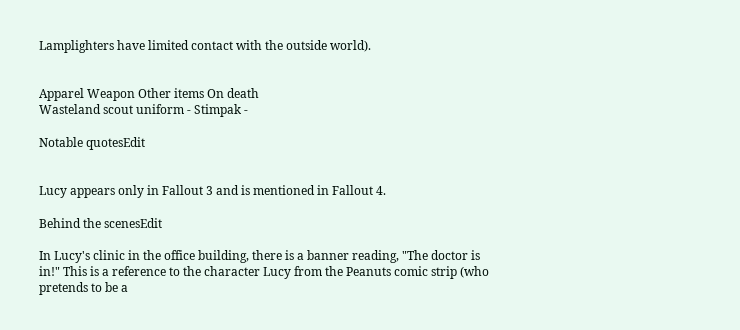Lamplighters have limited contact with the outside world).


Apparel Weapon Other items On death
Wasteland scout uniform - Stimpak -

Notable quotesEdit


Lucy appears only in Fallout 3 and is mentioned in Fallout 4.

Behind the scenesEdit

In Lucy's clinic in the office building, there is a banner reading, "The doctor is in!" This is a reference to the character Lucy from the Peanuts comic strip (who pretends to be a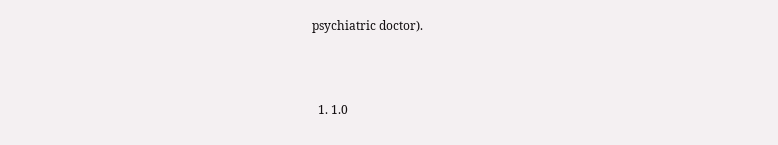psychiatric doctor).



  1. 1.0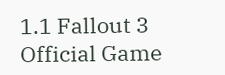1.1 Fallout 3 Official Game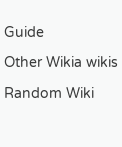Guide

Other Wikia wikis

Random Wiki